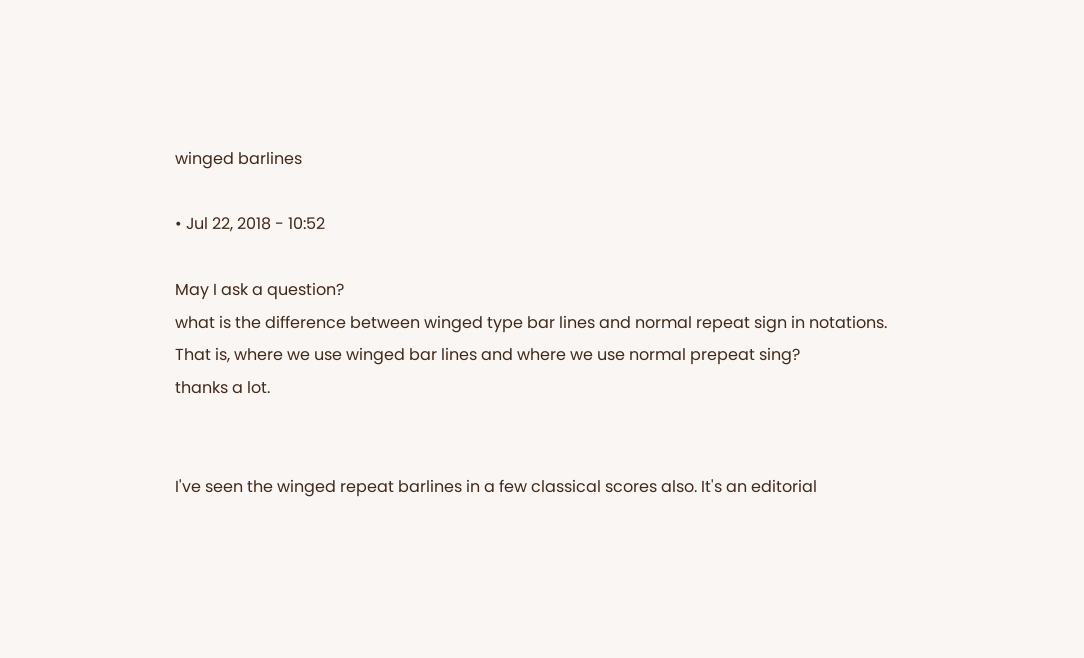winged barlines

• Jul 22, 2018 - 10:52

May I ask a question?
what is the difference between winged type bar lines and normal repeat sign in notations.
That is, where we use winged bar lines and where we use normal prepeat sing?
thanks a lot.


I've seen the winged repeat barlines in a few classical scores also. It's an editorial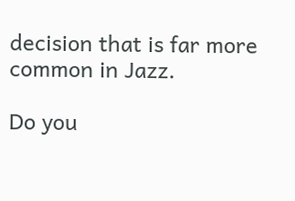decision that is far more common in Jazz.

Do you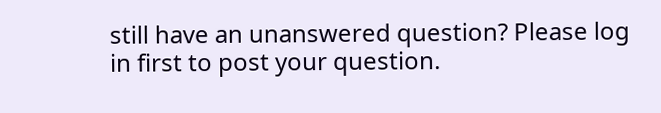still have an unanswered question? Please log in first to post your question.